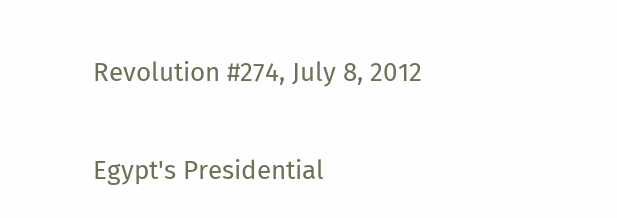Revolution #274, July 8, 2012

Egypt's Presidential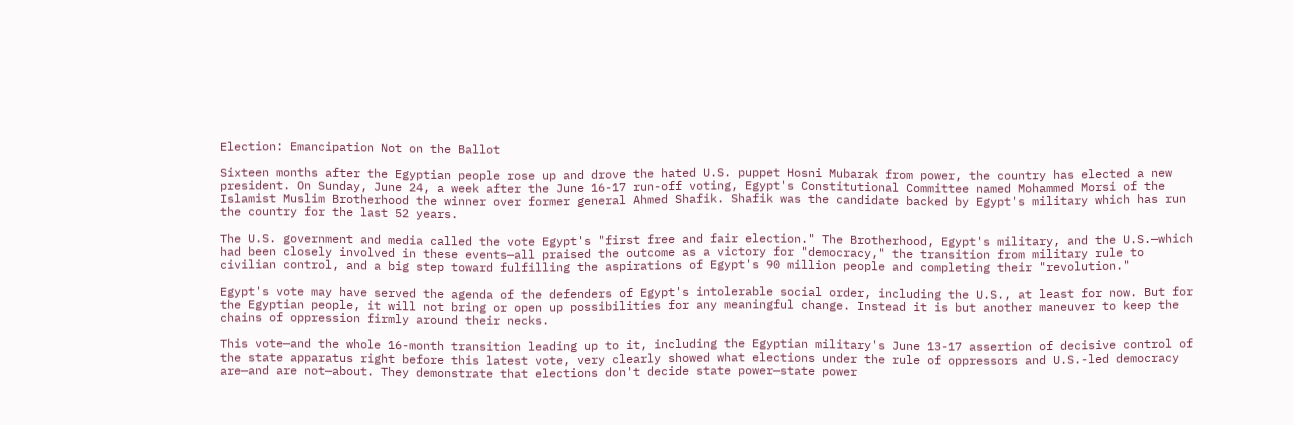Election: Emancipation Not on the Ballot

Sixteen months after the Egyptian people rose up and drove the hated U.S. puppet Hosni Mubarak from power, the country has elected a new president. On Sunday, June 24, a week after the June 16-17 run-off voting, Egypt's Constitutional Committee named Mohammed Morsi of the Islamist Muslim Brotherhood the winner over former general Ahmed Shafik. Shafik was the candidate backed by Egypt's military which has run the country for the last 52 years.

The U.S. government and media called the vote Egypt's "first free and fair election." The Brotherhood, Egypt's military, and the U.S.—which had been closely involved in these events—all praised the outcome as a victory for "democracy," the transition from military rule to civilian control, and a big step toward fulfilling the aspirations of Egypt's 90 million people and completing their "revolution."

Egypt's vote may have served the agenda of the defenders of Egypt's intolerable social order, including the U.S., at least for now. But for the Egyptian people, it will not bring or open up possibilities for any meaningful change. Instead it is but another maneuver to keep the chains of oppression firmly around their necks.

This vote—and the whole 16-month transition leading up to it, including the Egyptian military's June 13-17 assertion of decisive control of the state apparatus right before this latest vote, very clearly showed what elections under the rule of oppressors and U.S.-led democracy are—and are not—about. They demonstrate that elections don't decide state power—state power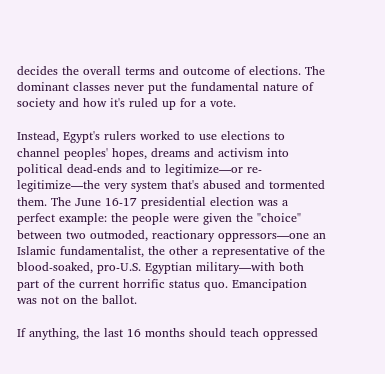decides the overall terms and outcome of elections. The dominant classes never put the fundamental nature of society and how it's ruled up for a vote.

Instead, Egypt's rulers worked to use elections to channel peoples' hopes, dreams and activism into political dead-ends and to legitimize—or re-legitimize—the very system that's abused and tormented them. The June 16-17 presidential election was a perfect example: the people were given the "choice" between two outmoded, reactionary oppressors—one an Islamic fundamentalist, the other a representative of the blood-soaked, pro-U.S. Egyptian military—with both part of the current horrific status quo. Emancipation was not on the ballot.

If anything, the last 16 months should teach oppressed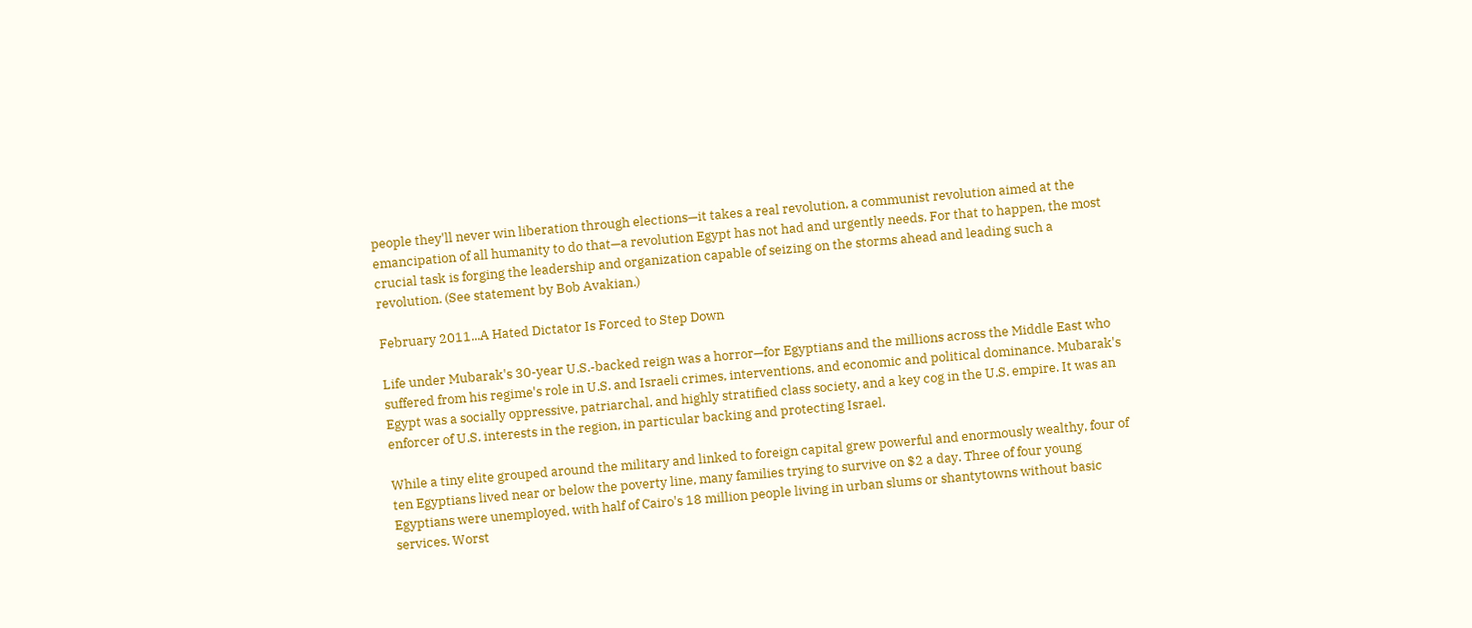people they'll never win liberation through elections—it takes a real revolution, a communist revolution aimed at the emancipation of all humanity to do that—a revolution Egypt has not had and urgently needs. For that to happen, the most crucial task is forging the leadership and organization capable of seizing on the storms ahead and leading such a revolution. (See statement by Bob Avakian.)

February 2011...A Hated Dictator Is Forced to Step Down

Life under Mubarak's 30-year U.S.-backed reign was a horror—for Egyptians and the millions across the Middle East who suffered from his regime's role in U.S. and Israeli crimes, interventions, and economic and political dominance. Mubarak's Egypt was a socially oppressive, patriarchal, and highly stratified class society, and a key cog in the U.S. empire. It was an enforcer of U.S. interests in the region, in particular backing and protecting Israel.

While a tiny elite grouped around the military and linked to foreign capital grew powerful and enormously wealthy, four of ten Egyptians lived near or below the poverty line, many families trying to survive on $2 a day. Three of four young Egyptians were unemployed, with half of Cairo's 18 million people living in urban slums or shantytowns without basic services. Worst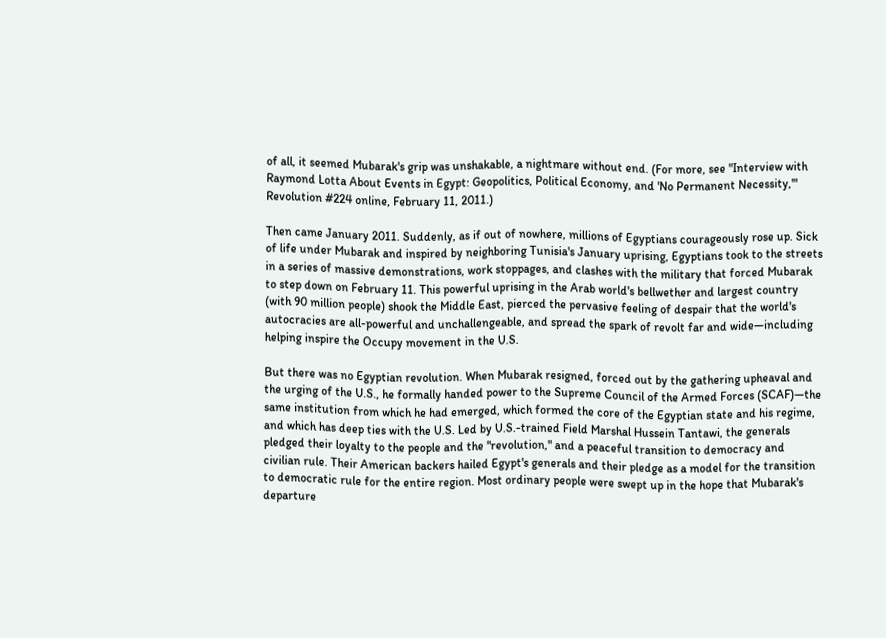of all, it seemed Mubarak's grip was unshakable, a nightmare without end. (For more, see "Interview with Raymond Lotta About Events in Egypt: Geopolitics, Political Economy, and 'No Permanent Necessity,'" Revolution #224 online, February 11, 2011.)

Then came January 2011. Suddenly, as if out of nowhere, millions of Egyptians courageously rose up. Sick of life under Mubarak and inspired by neighboring Tunisia's January uprising, Egyptians took to the streets in a series of massive demonstrations, work stoppages, and clashes with the military that forced Mubarak to step down on February 11. This powerful uprising in the Arab world's bellwether and largest country (with 90 million people) shook the Middle East, pierced the pervasive feeling of despair that the world's autocracies are all-powerful and unchallengeable, and spread the spark of revolt far and wide—including helping inspire the Occupy movement in the U.S.

But there was no Egyptian revolution. When Mubarak resigned, forced out by the gathering upheaval and the urging of the U.S., he formally handed power to the Supreme Council of the Armed Forces (SCAF)—the same institution from which he had emerged, which formed the core of the Egyptian state and his regime, and which has deep ties with the U.S. Led by U.S.-trained Field Marshal Hussein Tantawi, the generals pledged their loyalty to the people and the "revolution," and a peaceful transition to democracy and civilian rule. Their American backers hailed Egypt's generals and their pledge as a model for the transition to democratic rule for the entire region. Most ordinary people were swept up in the hope that Mubarak's departure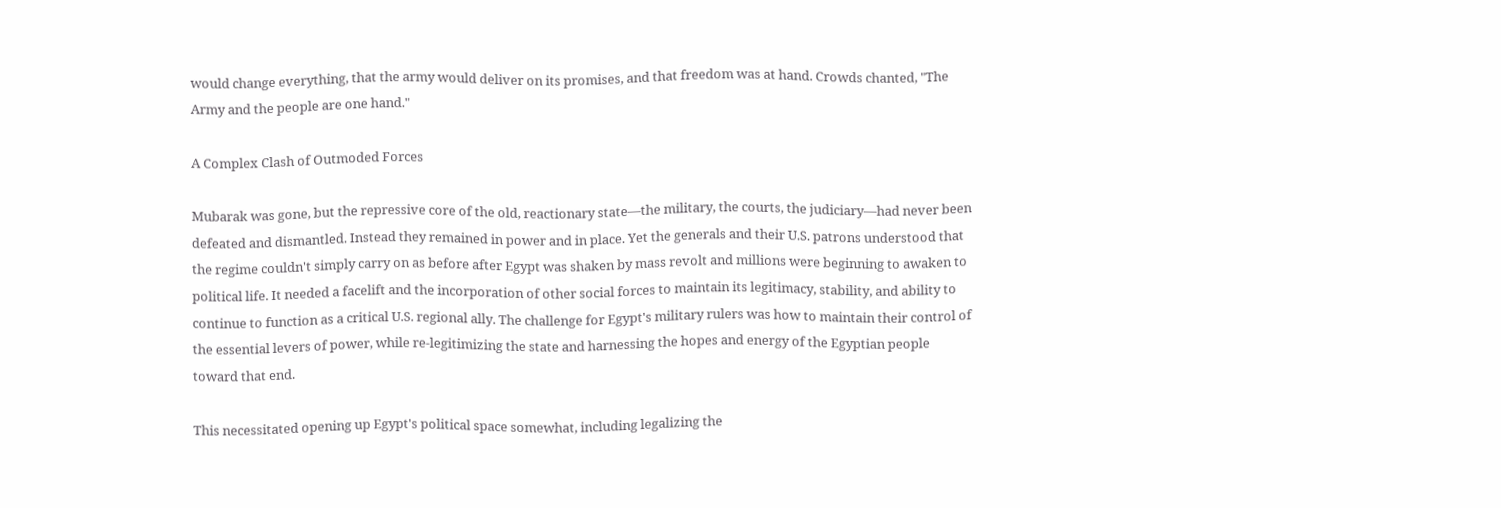would change everything, that the army would deliver on its promises, and that freedom was at hand. Crowds chanted, "The Army and the people are one hand."

A Complex Clash of Outmoded Forces

Mubarak was gone, but the repressive core of the old, reactionary state—the military, the courts, the judiciary—had never been defeated and dismantled. Instead they remained in power and in place. Yet the generals and their U.S. patrons understood that the regime couldn't simply carry on as before after Egypt was shaken by mass revolt and millions were beginning to awaken to political life. It needed a facelift and the incorporation of other social forces to maintain its legitimacy, stability, and ability to continue to function as a critical U.S. regional ally. The challenge for Egypt's military rulers was how to maintain their control of the essential levers of power, while re-legitimizing the state and harnessing the hopes and energy of the Egyptian people toward that end.

This necessitated opening up Egypt's political space somewhat, including legalizing the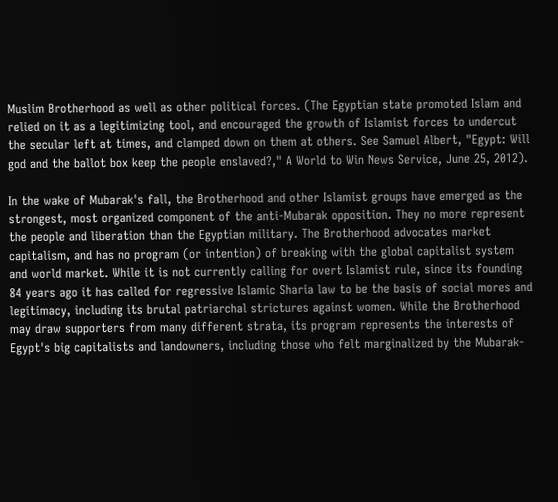Muslim Brotherhood as well as other political forces. (The Egyptian state promoted Islam and relied on it as a legitimizing tool, and encouraged the growth of Islamist forces to undercut the secular left at times, and clamped down on them at others. See Samuel Albert, "Egypt: Will god and the ballot box keep the people enslaved?," A World to Win News Service, June 25, 2012).

In the wake of Mubarak's fall, the Brotherhood and other Islamist groups have emerged as the strongest, most organized component of the anti-Mubarak opposition. They no more represent the people and liberation than the Egyptian military. The Brotherhood advocates market capitalism, and has no program (or intention) of breaking with the global capitalist system and world market. While it is not currently calling for overt Islamist rule, since its founding 84 years ago it has called for regressive Islamic Sharia law to be the basis of social mores and legitimacy, including its brutal patriarchal strictures against women. While the Brotherhood may draw supporters from many different strata, its program represents the interests of Egypt's big capitalists and landowners, including those who felt marginalized by the Mubarak-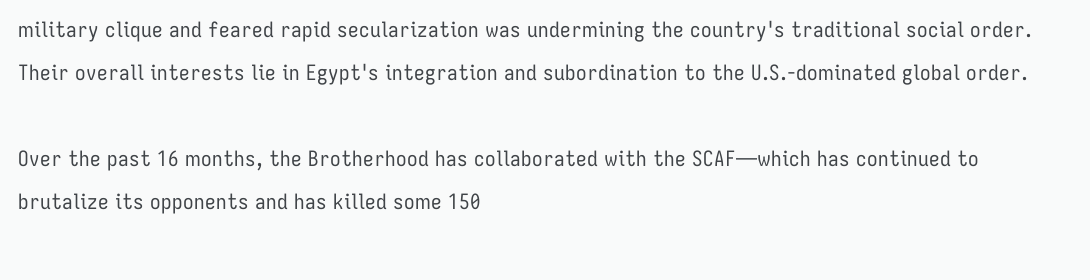military clique and feared rapid secularization was undermining the country's traditional social order. Their overall interests lie in Egypt's integration and subordination to the U.S.-dominated global order.

Over the past 16 months, the Brotherhood has collaborated with the SCAF—which has continued to brutalize its opponents and has killed some 150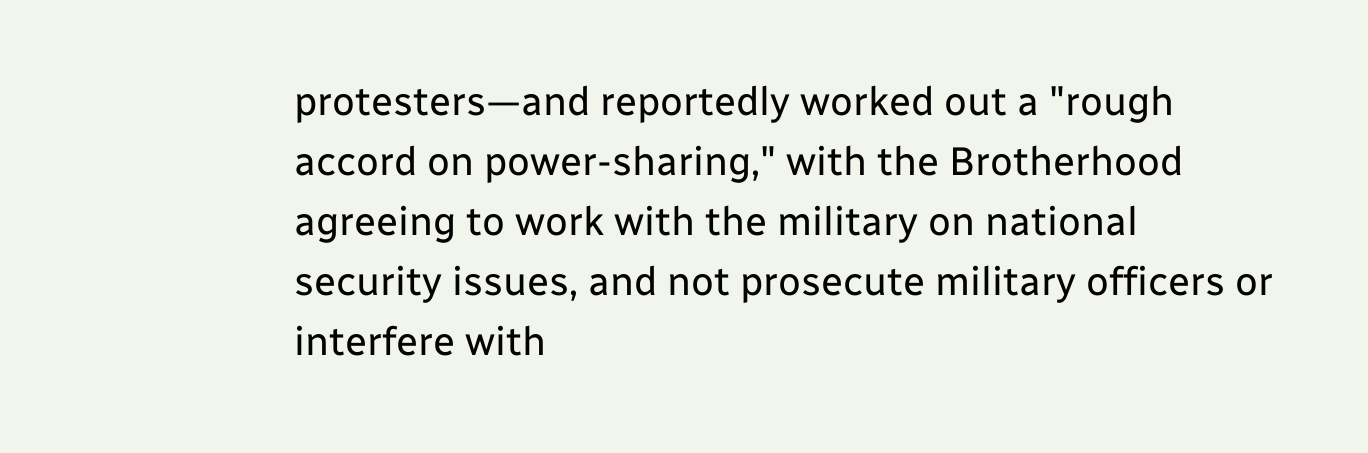protesters—and reportedly worked out a "rough accord on power-sharing," with the Brotherhood agreeing to work with the military on national security issues, and not prosecute military officers or interfere with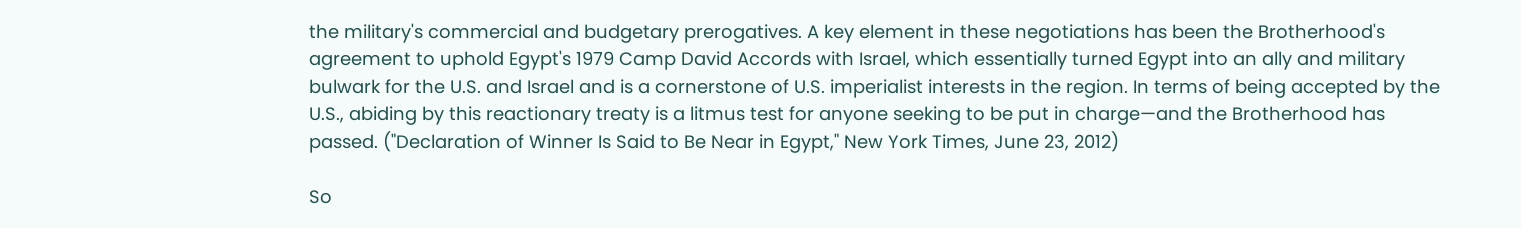the military's commercial and budgetary prerogatives. A key element in these negotiations has been the Brotherhood's agreement to uphold Egypt's 1979 Camp David Accords with Israel, which essentially turned Egypt into an ally and military bulwark for the U.S. and Israel and is a cornerstone of U.S. imperialist interests in the region. In terms of being accepted by the U.S., abiding by this reactionary treaty is a litmus test for anyone seeking to be put in charge—and the Brotherhood has passed. ("Declaration of Winner Is Said to Be Near in Egypt," New York Times, June 23, 2012)

So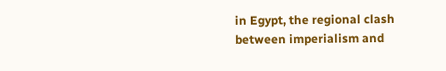in Egypt, the regional clash between imperialism and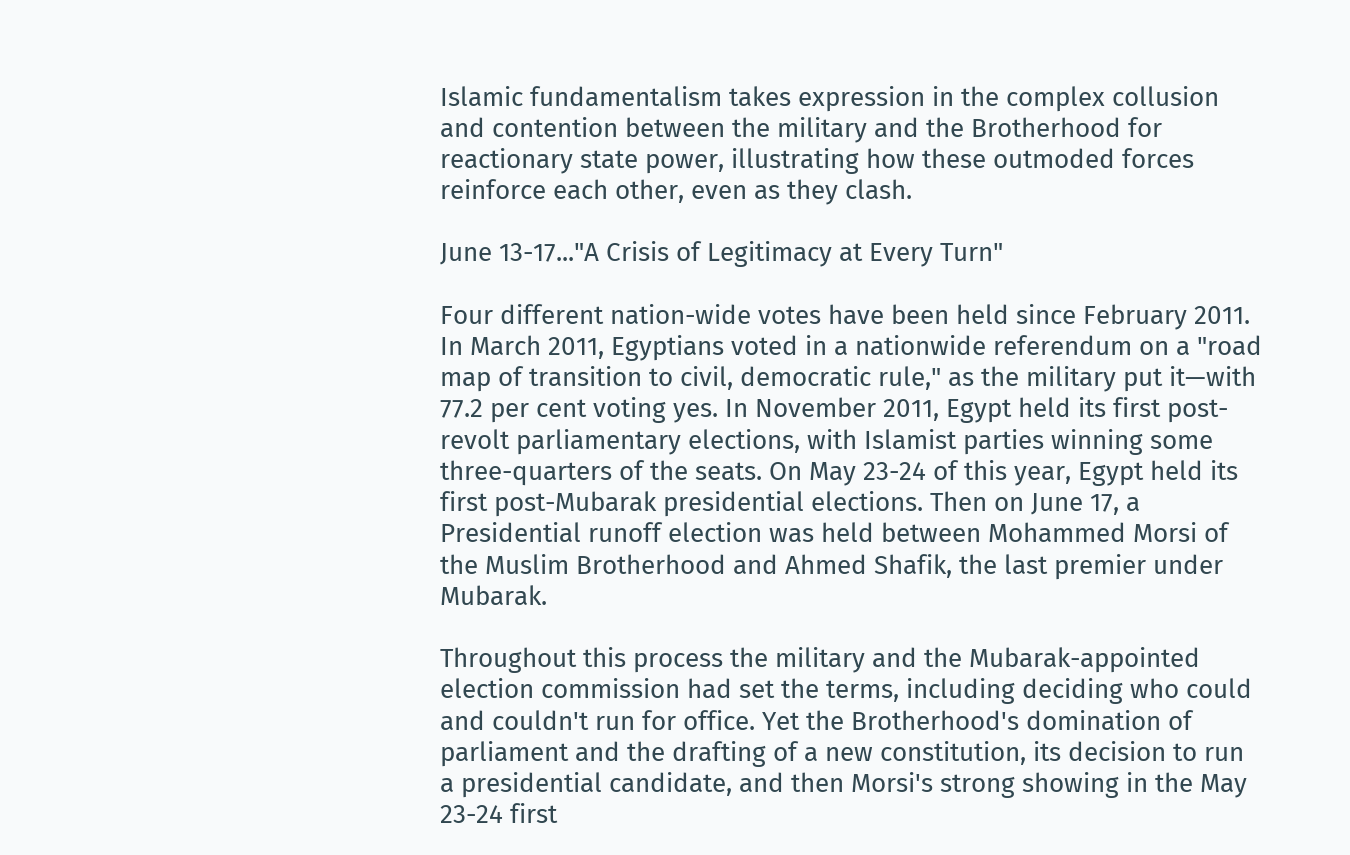Islamic fundamentalism takes expression in the complex collusion and contention between the military and the Brotherhood for reactionary state power, illustrating how these outmoded forces reinforce each other, even as they clash.

June 13-17..."A Crisis of Legitimacy at Every Turn"

Four different nation-wide votes have been held since February 2011. In March 2011, Egyptians voted in a nationwide referendum on a "road map of transition to civil, democratic rule," as the military put it—with 77.2 per cent voting yes. In November 2011, Egypt held its first post-revolt parliamentary elections, with Islamist parties winning some three-quarters of the seats. On May 23-24 of this year, Egypt held its first post-Mubarak presidential elections. Then on June 17, a Presidential runoff election was held between Mohammed Morsi of the Muslim Brotherhood and Ahmed Shafik, the last premier under Mubarak.

Throughout this process the military and the Mubarak-appointed election commission had set the terms, including deciding who could and couldn't run for office. Yet the Brotherhood's domination of parliament and the drafting of a new constitution, its decision to run a presidential candidate, and then Morsi's strong showing in the May 23-24 first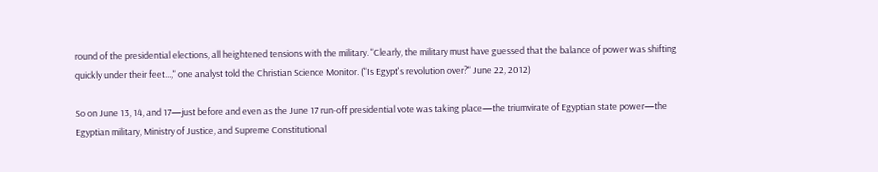round of the presidential elections, all heightened tensions with the military. "Clearly, the military must have guessed that the balance of power was shifting quickly under their feet...," one analyst told the Christian Science Monitor. ("Is Egypt's revolution over?" June 22, 2012)

So on June 13, 14, and 17—just before and even as the June 17 run-off presidential vote was taking place—the triumvirate of Egyptian state power—the Egyptian military, Ministry of Justice, and Supreme Constitutional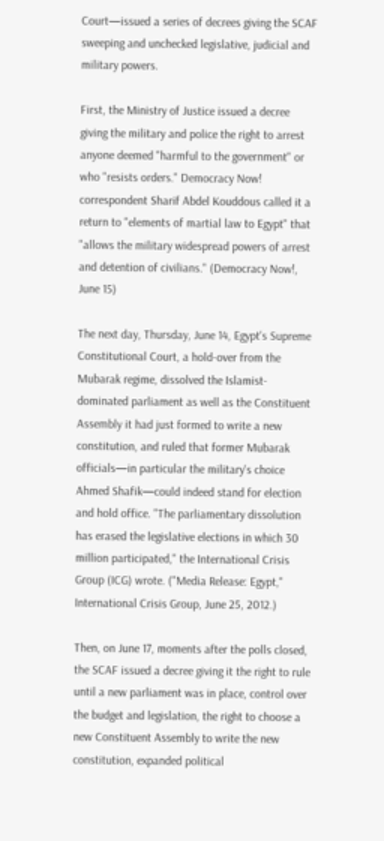Court—issued a series of decrees giving the SCAF sweeping and unchecked legislative, judicial and military powers.

First, the Ministry of Justice issued a decree giving the military and police the right to arrest anyone deemed "harmful to the government" or who "resists orders." Democracy Now! correspondent Sharif Abdel Kouddous called it a return to "elements of martial law to Egypt" that "allows the military widespread powers of arrest and detention of civilians." (Democracy Now!, June 15)

The next day, Thursday, June 14, Egypt's Supreme Constitutional Court, a hold-over from the Mubarak regime, dissolved the Islamist-dominated parliament as well as the Constituent Assembly it had just formed to write a new constitution, and ruled that former Mubarak officials—in particular the military's choice Ahmed Shafik—could indeed stand for election and hold office. "The parliamentary dissolution has erased the legislative elections in which 30 million participated," the International Crisis Group (ICG) wrote. ("Media Release: Egypt," International Crisis Group, June 25, 2012.)

Then, on June 17, moments after the polls closed, the SCAF issued a decree giving it the right to rule until a new parliament was in place, control over the budget and legislation, the right to choose a new Constituent Assembly to write the new constitution, expanded political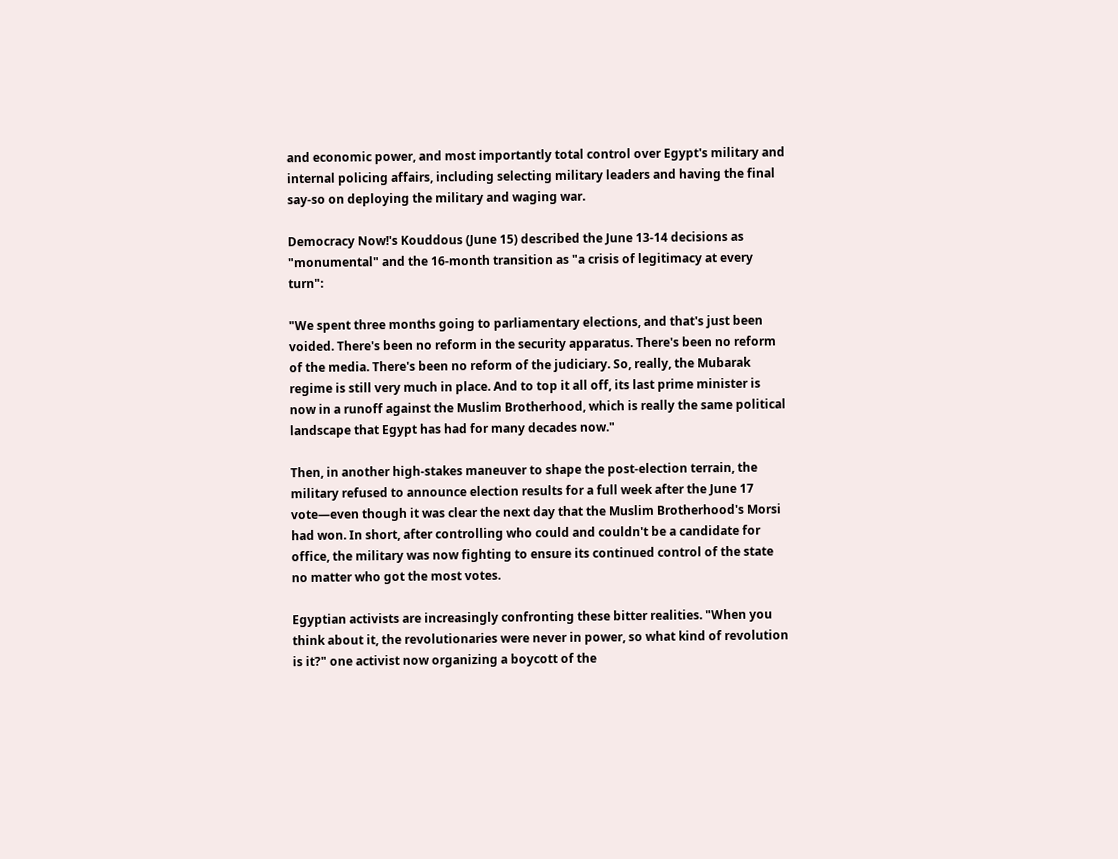and economic power, and most importantly total control over Egypt's military and internal policing affairs, including selecting military leaders and having the final say-so on deploying the military and waging war.

Democracy Now!'s Kouddous (June 15) described the June 13-14 decisions as "monumental" and the 16-month transition as "a crisis of legitimacy at every turn":

"We spent three months going to parliamentary elections, and that's just been voided. There's been no reform in the security apparatus. There's been no reform of the media. There's been no reform of the judiciary. So, really, the Mubarak regime is still very much in place. And to top it all off, its last prime minister is now in a runoff against the Muslim Brotherhood, which is really the same political landscape that Egypt has had for many decades now."

Then, in another high-stakes maneuver to shape the post-election terrain, the military refused to announce election results for a full week after the June 17 vote—even though it was clear the next day that the Muslim Brotherhood's Morsi had won. In short, after controlling who could and couldn't be a candidate for office, the military was now fighting to ensure its continued control of the state no matter who got the most votes.

Egyptian activists are increasingly confronting these bitter realities. "When you think about it, the revolutionaries were never in power, so what kind of revolution is it?" one activist now organizing a boycott of the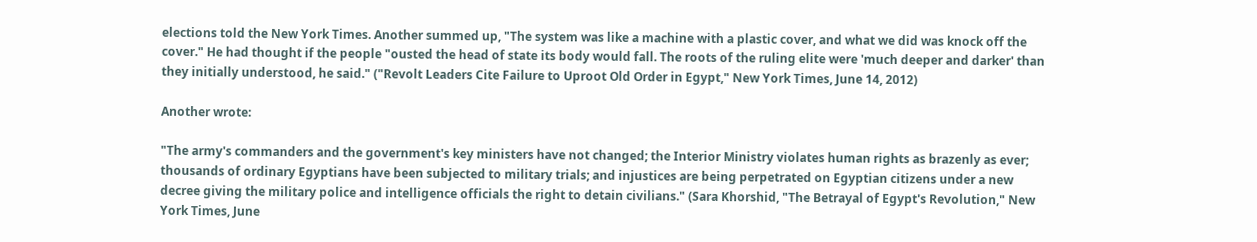elections told the New York Times. Another summed up, "The system was like a machine with a plastic cover, and what we did was knock off the cover." He had thought if the people "ousted the head of state its body would fall. The roots of the ruling elite were 'much deeper and darker' than they initially understood, he said." ("Revolt Leaders Cite Failure to Uproot Old Order in Egypt," New York Times, June 14, 2012)

Another wrote:

"The army's commanders and the government's key ministers have not changed; the Interior Ministry violates human rights as brazenly as ever; thousands of ordinary Egyptians have been subjected to military trials; and injustices are being perpetrated on Egyptian citizens under a new decree giving the military police and intelligence officials the right to detain civilians." (Sara Khorshid, "The Betrayal of Egypt's Revolution," New York Times, June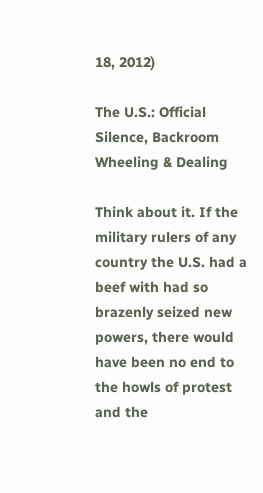18, 2012)

The U.S.: Official Silence, Backroom Wheeling & Dealing

Think about it. If the military rulers of any country the U.S. had a beef with had so brazenly seized new powers, there would have been no end to the howls of protest and the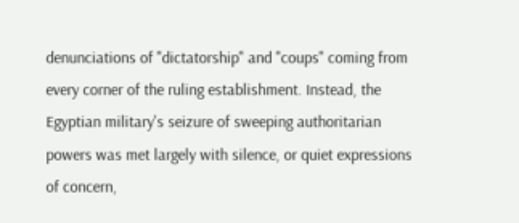denunciations of "dictatorship" and "coups" coming from every corner of the ruling establishment. Instead, the Egyptian military's seizure of sweeping authoritarian powers was met largely with silence, or quiet expressions of concern,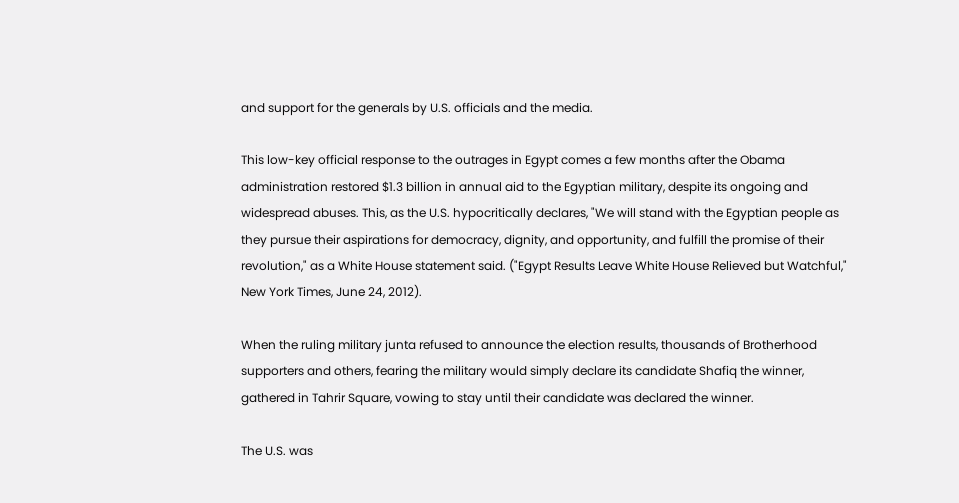and support for the generals by U.S. officials and the media.

This low-key official response to the outrages in Egypt comes a few months after the Obama administration restored $1.3 billion in annual aid to the Egyptian military, despite its ongoing and widespread abuses. This, as the U.S. hypocritically declares, "We will stand with the Egyptian people as they pursue their aspirations for democracy, dignity, and opportunity, and fulfill the promise of their revolution," as a White House statement said. ("Egypt Results Leave White House Relieved but Watchful," New York Times, June 24, 2012).

When the ruling military junta refused to announce the election results, thousands of Brotherhood supporters and others, fearing the military would simply declare its candidate Shafiq the winner, gathered in Tahrir Square, vowing to stay until their candidate was declared the winner.

The U.S. was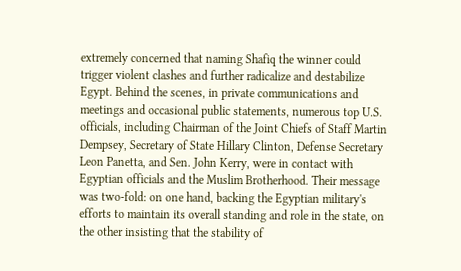extremely concerned that naming Shafiq the winner could trigger violent clashes and further radicalize and destabilize Egypt. Behind the scenes, in private communications and meetings and occasional public statements, numerous top U.S. officials, including Chairman of the Joint Chiefs of Staff Martin Dempsey, Secretary of State Hillary Clinton, Defense Secretary Leon Panetta, and Sen. John Kerry, were in contact with Egyptian officials and the Muslim Brotherhood. Their message was two-fold: on one hand, backing the Egyptian military's efforts to maintain its overall standing and role in the state, on the other insisting that the stability of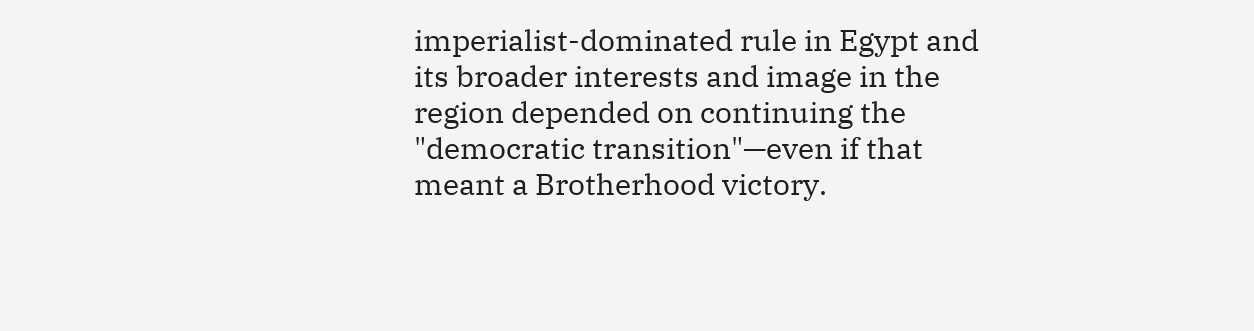imperialist-dominated rule in Egypt and its broader interests and image in the region depended on continuing the "democratic transition"—even if that meant a Brotherhood victory.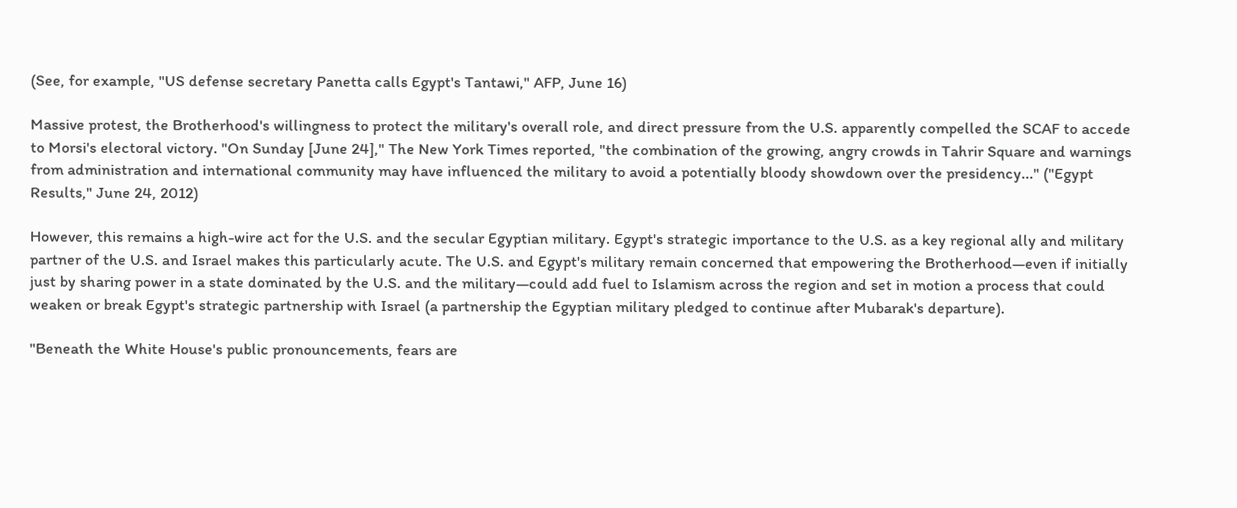(See, for example, "US defense secretary Panetta calls Egypt's Tantawi," AFP, June 16)

Massive protest, the Brotherhood's willingness to protect the military's overall role, and direct pressure from the U.S. apparently compelled the SCAF to accede to Morsi's electoral victory. "On Sunday [June 24]," The New York Times reported, "the combination of the growing, angry crowds in Tahrir Square and warnings from administration and international community may have influenced the military to avoid a potentially bloody showdown over the presidency..." ("Egypt Results," June 24, 2012)

However, this remains a high-wire act for the U.S. and the secular Egyptian military. Egypt's strategic importance to the U.S. as a key regional ally and military partner of the U.S. and Israel makes this particularly acute. The U.S. and Egypt's military remain concerned that empowering the Brotherhood—even if initially just by sharing power in a state dominated by the U.S. and the military—could add fuel to Islamism across the region and set in motion a process that could weaken or break Egypt's strategic partnership with Israel (a partnership the Egyptian military pledged to continue after Mubarak's departure).

"Beneath the White House's public pronouncements, fears are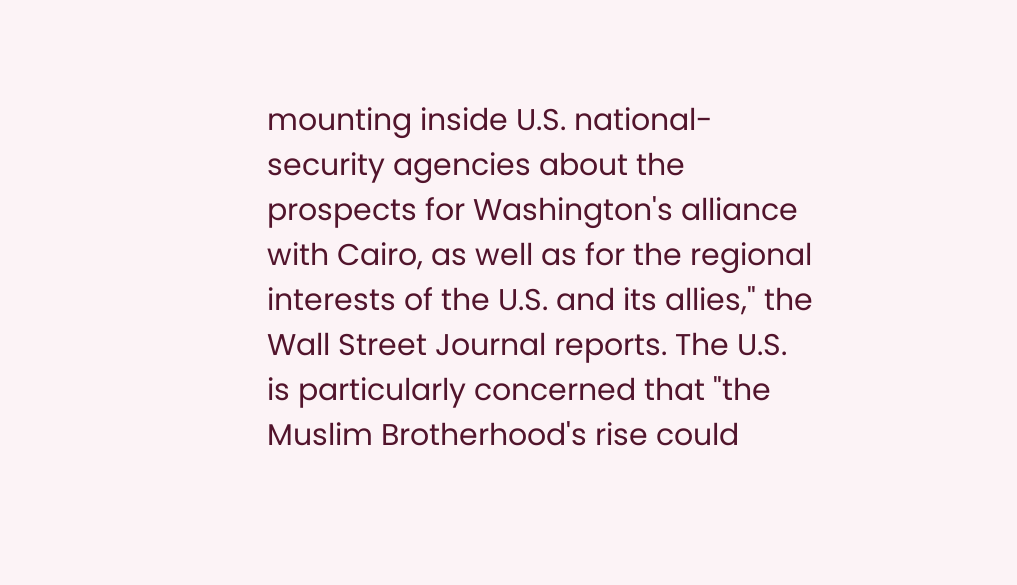mounting inside U.S. national-security agencies about the prospects for Washington's alliance with Cairo, as well as for the regional interests of the U.S. and its allies," the Wall Street Journal reports. The U.S. is particularly concerned that "the Muslim Brotherhood's rise could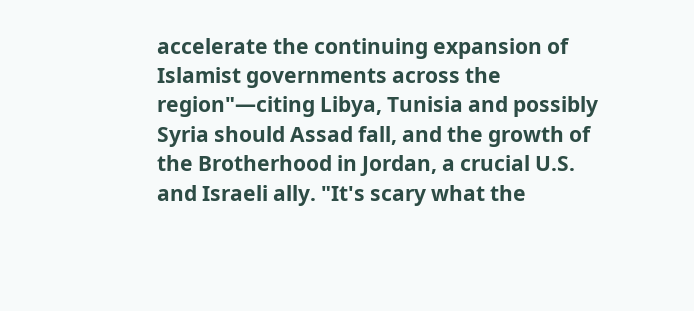accelerate the continuing expansion of Islamist governments across the region"—citing Libya, Tunisia and possibly Syria should Assad fall, and the growth of the Brotherhood in Jordan, a crucial U.S. and Israeli ally. "It's scary what the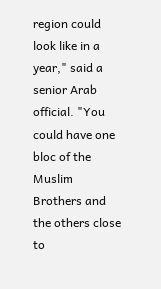region could look like in a year," said a senior Arab official. "You could have one bloc of the Muslim Brothers and the others close to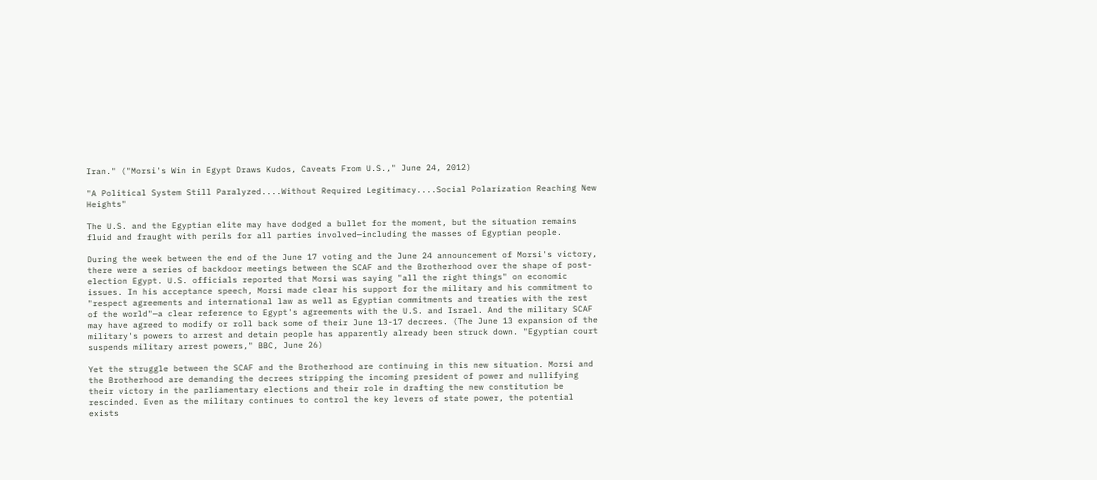Iran." ("Morsi's Win in Egypt Draws Kudos, Caveats From U.S.," June 24, 2012)

"A Political System Still Paralyzed....Without Required Legitimacy....Social Polarization Reaching New Heights"

The U.S. and the Egyptian elite may have dodged a bullet for the moment, but the situation remains fluid and fraught with perils for all parties involved—including the masses of Egyptian people.

During the week between the end of the June 17 voting and the June 24 announcement of Morsi's victory, there were a series of backdoor meetings between the SCAF and the Brotherhood over the shape of post-election Egypt. U.S. officials reported that Morsi was saying "all the right things" on economic issues. In his acceptance speech, Morsi made clear his support for the military and his commitment to "respect agreements and international law as well as Egyptian commitments and treaties with the rest of the world"—a clear reference to Egypt's agreements with the U.S. and Israel. And the military SCAF may have agreed to modify or roll back some of their June 13-17 decrees. (The June 13 expansion of the military's powers to arrest and detain people has apparently already been struck down. "Egyptian court suspends military arrest powers," BBC, June 26)

Yet the struggle between the SCAF and the Brotherhood are continuing in this new situation. Morsi and the Brotherhood are demanding the decrees stripping the incoming president of power and nullifying their victory in the parliamentary elections and their role in drafting the new constitution be rescinded. Even as the military continues to control the key levers of state power, the potential exists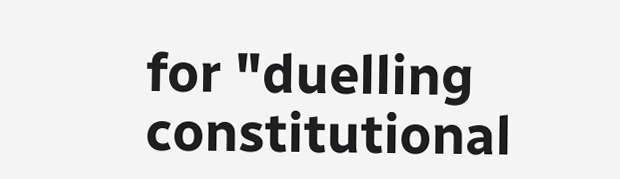for "duelling constitutional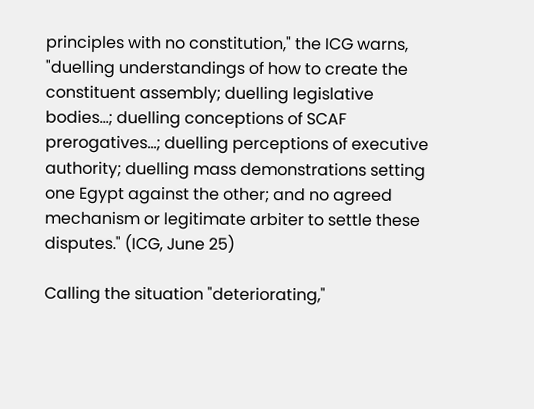principles with no constitution," the ICG warns, "duelling understandings of how to create the constituent assembly; duelling legislative bodies...; duelling conceptions of SCAF prerogatives...; duelling perceptions of executive authority; duelling mass demonstrations setting one Egypt against the other; and no agreed mechanism or legitimate arbiter to settle these disputes." (ICG, June 25)

Calling the situation "deteriorating,"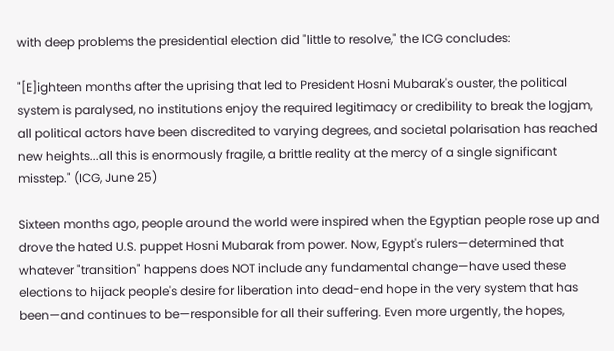with deep problems the presidential election did "little to resolve," the ICG concludes:

"[E]ighteen months after the uprising that led to President Hosni Mubarak's ouster, the political system is paralysed, no institutions enjoy the required legitimacy or credibility to break the logjam, all political actors have been discredited to varying degrees, and societal polarisation has reached new heights...all this is enormously fragile, a brittle reality at the mercy of a single significant misstep." (ICG, June 25)

Sixteen months ago, people around the world were inspired when the Egyptian people rose up and drove the hated U.S. puppet Hosni Mubarak from power. Now, Egypt's rulers—determined that whatever "transition" happens does NOT include any fundamental change—have used these elections to hijack people's desire for liberation into dead-end hope in the very system that has been—and continues to be—responsible for all their suffering. Even more urgently, the hopes,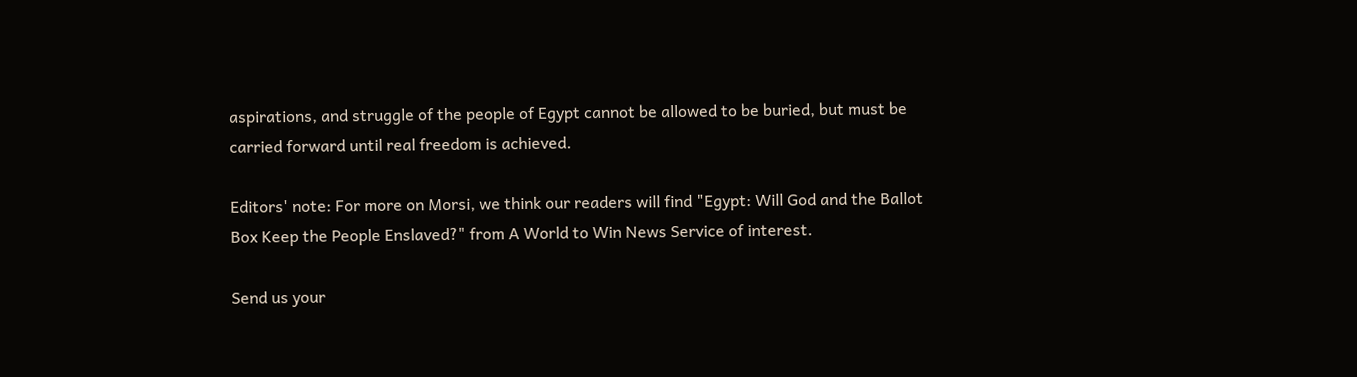aspirations, and struggle of the people of Egypt cannot be allowed to be buried, but must be carried forward until real freedom is achieved.

Editors' note: For more on Morsi, we think our readers will find "Egypt: Will God and the Ballot Box Keep the People Enslaved?" from A World to Win News Service of interest.

Send us your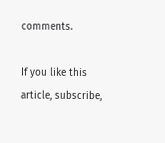comments.

If you like this article, subscribe,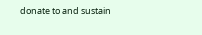donate to and sustain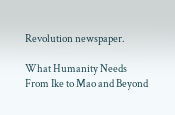Revolution newspaper.

What Humanity Needs
From Ike to Mao and Beyond